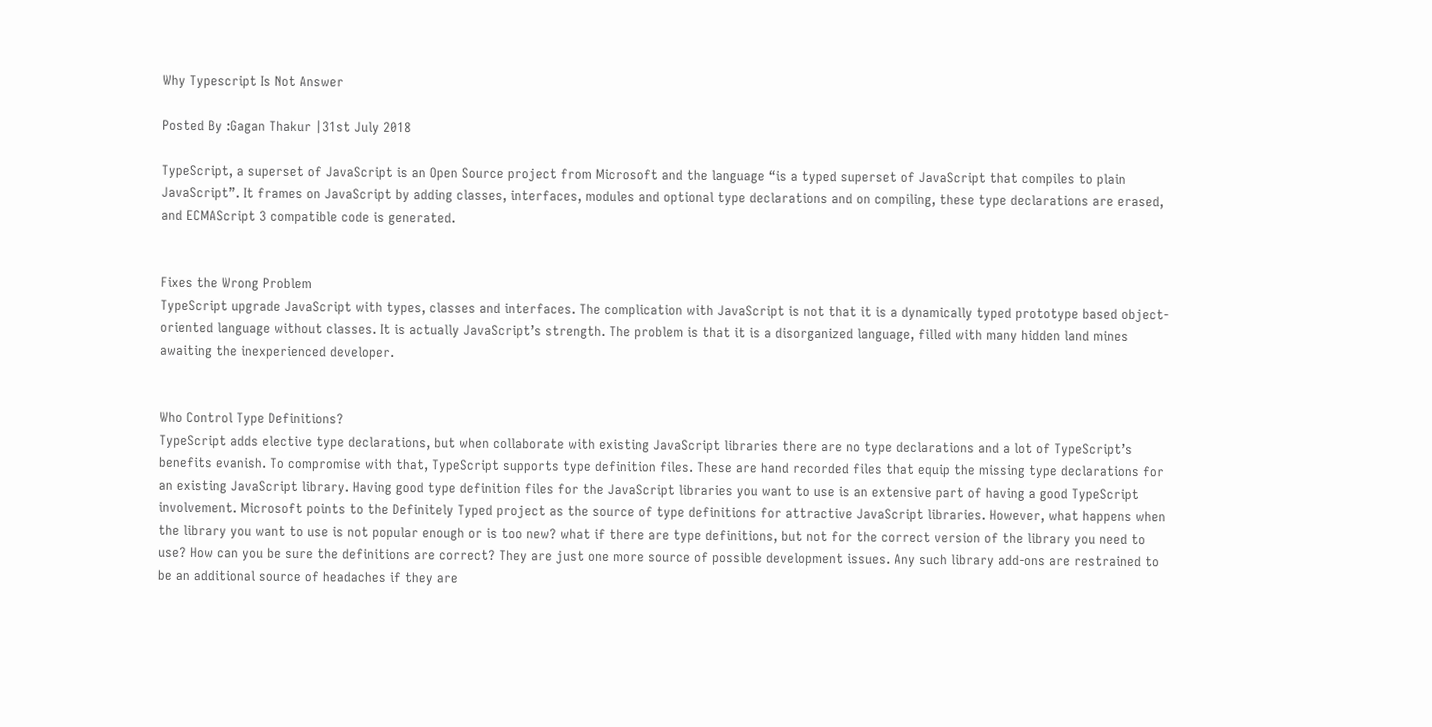Why Typescript Is Not Answer

Posted By :Gagan Thakur |31st July 2018

TypeScript, a superset of JavaScript is an Open Source project from Microsoft and the language “is a typed superset of JavaScript that compiles to plain JavaScript”. It frames on JavaScript by adding classes, interfaces, modules and optional type declarations and on compiling, these type declarations are erased, and ECMAScript 3 compatible code is generated.


Fixes the Wrong Problem
TypeScript upgrade JavaScript with types, classes and interfaces. The complication with JavaScript is not that it is a dynamically typed prototype based object-oriented language without classes. It is actually JavaScript’s strength. The problem is that it is a disorganized language, filled with many hidden land mines awaiting the inexperienced developer.


Who Control Type Definitions?
TypeScript adds elective type declarations, but when collaborate with existing JavaScript libraries there are no type declarations and a lot of TypeScript’s benefits evanish. To compromise with that, TypeScript supports type definition files. These are hand recorded files that equip the missing type declarations for an existing JavaScript library. Having good type definition files for the JavaScript libraries you want to use is an extensive part of having a good TypeScript involvement. Microsoft points to the Definitely Typed project as the source of type definitions for attractive JavaScript libraries. However, what happens when the library you want to use is not popular enough or is too new? what if there are type definitions, but not for the correct version of the library you need to use? How can you be sure the definitions are correct? They are just one more source of possible development issues. Any such library add-ons are restrained to be an additional source of headaches if they are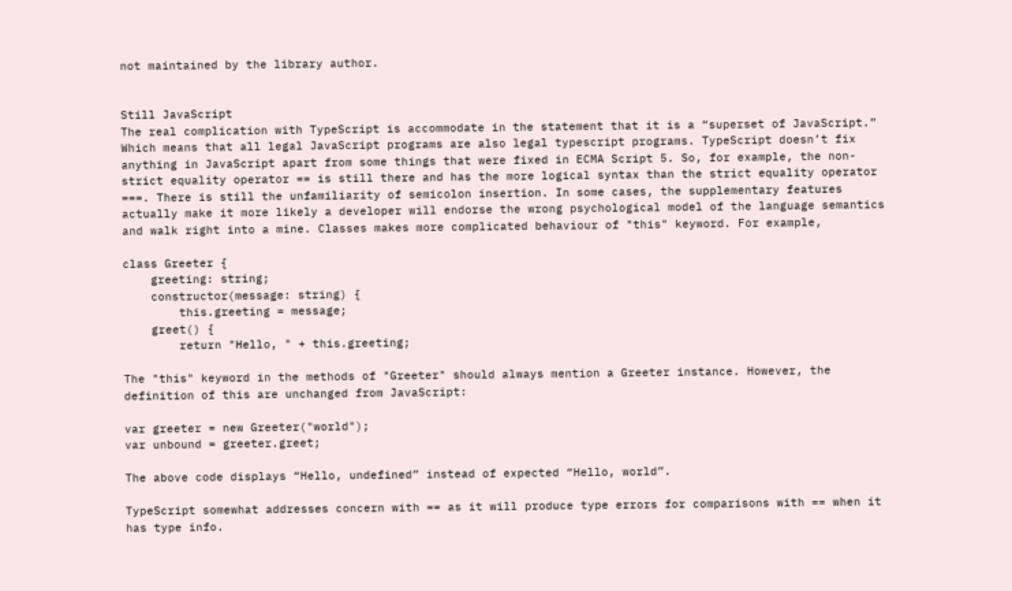not maintained by the library author.


Still JavaScript
The real complication with TypeScript is accommodate in the statement that it is a “superset of JavaScript.” Which means that all legal JavaScript programs are also legal typescript programs. TypeScript doesn’t fix anything in JavaScript apart from some things that were fixed in ECMA Script 5. So, for example, the non-strict equality operator == is still there and has the more logical syntax than the strict equality operator ===. There is still the unfamiliarity of semicolon insertion. In some cases, the supplementary features actually make it more likely a developer will endorse the wrong psychological model of the language semantics and walk right into a mine. Classes makes more complicated behaviour of "this" keyword. For example,

class Greeter {
    greeting: string;
    constructor(message: string) {
        this.greeting = message;
    greet() {
        return "Hello, " + this.greeting;

The "this" keyword in the methods of "Greeter" should always mention a Greeter instance. However, the definition of this are unchanged from JavaScript:

var greeter = new Greeter("world");
var unbound = greeter.greet;

The above code displays “Hello, undefined” instead of expected “Hello, world”.

TypeScript somewhat addresses concern with == as it will produce type errors for comparisons with == when it has type info.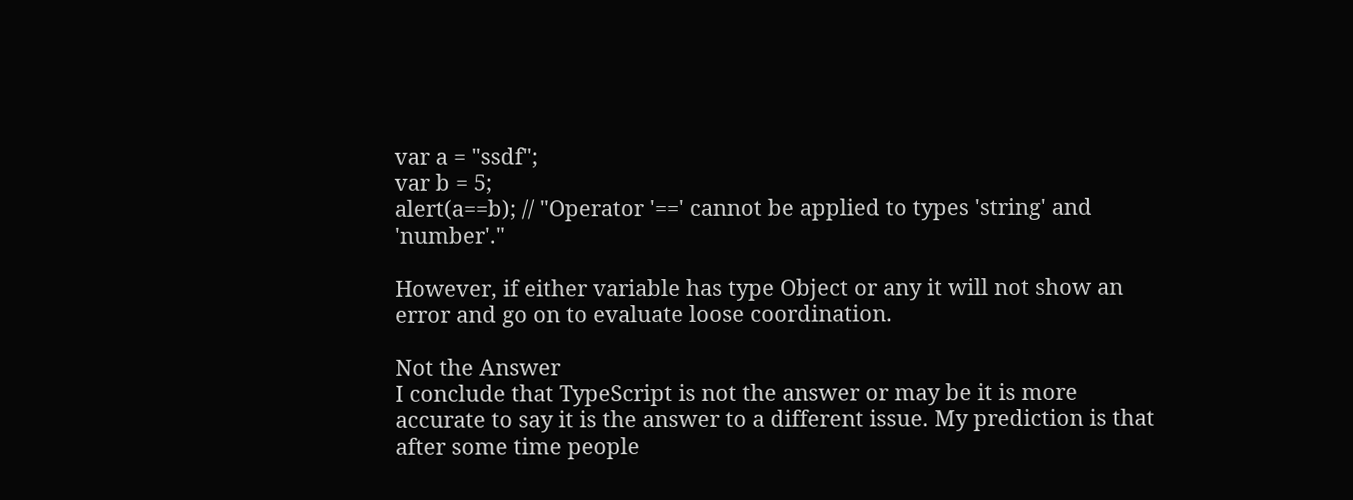var a = "ssdf";
var b = 5;
alert(a==b); // "Operator '==' cannot be applied to types 'string' and 'number'."

However, if either variable has type Object or any it will not show an error and go on to evaluate loose coordination.

Not the Answer
I conclude that TypeScript is not the answer or may be it is more accurate to say it is the answer to a different issue. My prediction is that after some time people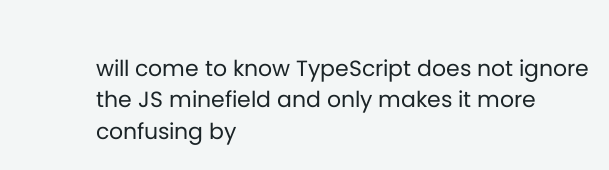will come to know TypeScript does not ignore the JS minefield and only makes it more confusing by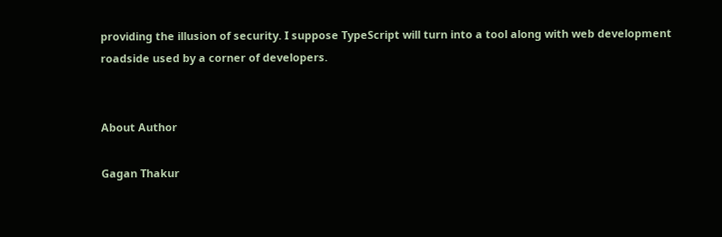providing the illusion of security. I suppose TypeScript will turn into a tool along with web development roadside used by a corner of developers.


About Author

Gagan Thakur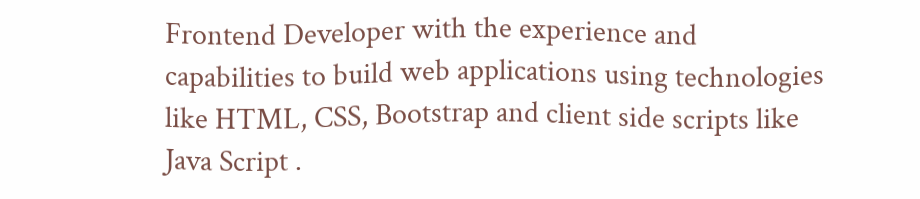Frontend Developer with the experience and capabilities to build web applications using technologies like HTML, CSS, Bootstrap and client side scripts like Java Script .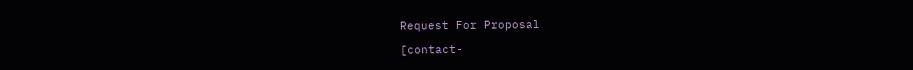Request For Proposal

[contact-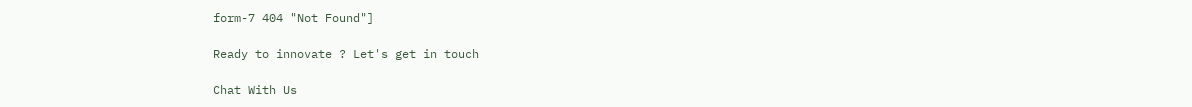form-7 404 "Not Found"]

Ready to innovate ? Let's get in touch

Chat With Us